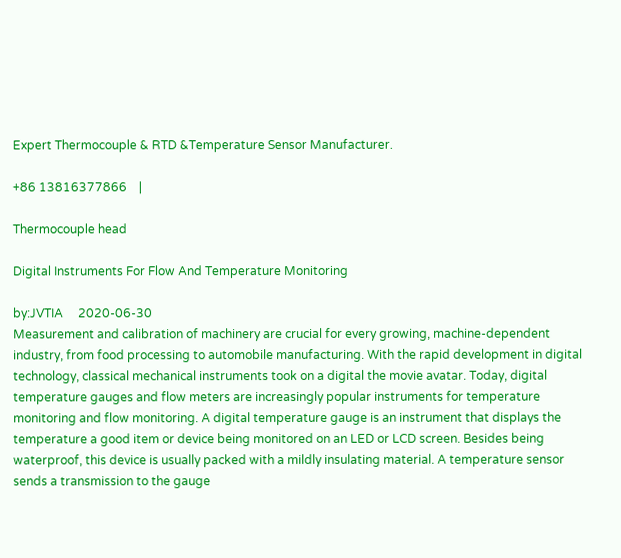Expert Thermocouple & RTD &Temperature Sensor Manufacturer.

+86 13816377866    |

Thermocouple head

Digital Instruments For Flow And Temperature Monitoring

by:JVTIA     2020-06-30
Measurement and calibration of machinery are crucial for every growing, machine-dependent industry, from food processing to automobile manufacturing. With the rapid development in digital technology, classical mechanical instruments took on a digital the movie avatar. Today, digital temperature gauges and flow meters are increasingly popular instruments for temperature monitoring and flow monitoring. A digital temperature gauge is an instrument that displays the temperature a good item or device being monitored on an LED or LCD screen. Besides being waterproof, this device is usually packed with a mildly insulating material. A temperature sensor sends a transmission to the gauge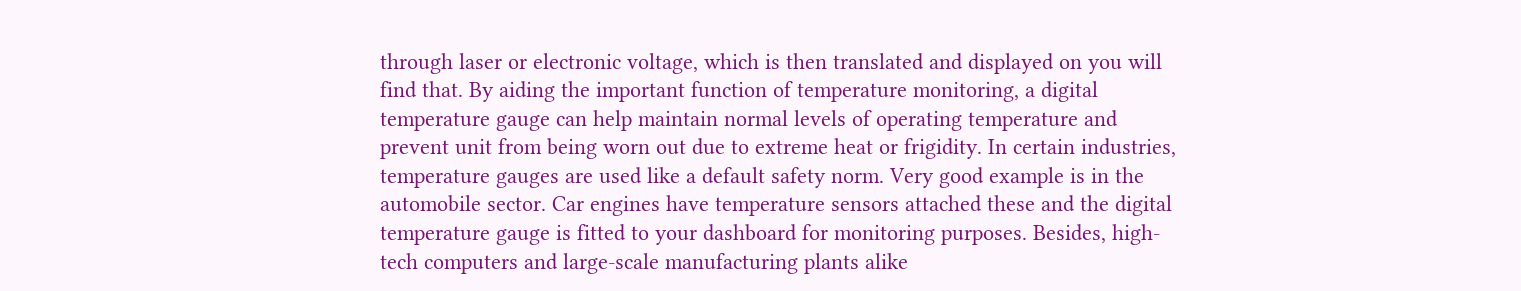through laser or electronic voltage, which is then translated and displayed on you will find that. By aiding the important function of temperature monitoring, a digital temperature gauge can help maintain normal levels of operating temperature and prevent unit from being worn out due to extreme heat or frigidity. In certain industries, temperature gauges are used like a default safety norm. Very good example is in the automobile sector. Car engines have temperature sensors attached these and the digital temperature gauge is fitted to your dashboard for monitoring purposes. Besides, high-tech computers and large-scale manufacturing plants alike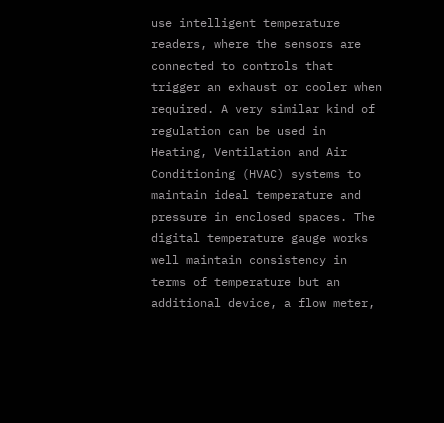use intelligent temperature readers, where the sensors are connected to controls that trigger an exhaust or cooler when required. A very similar kind of regulation can be used in Heating, Ventilation and Air Conditioning (HVAC) systems to maintain ideal temperature and pressure in enclosed spaces. The digital temperature gauge works well maintain consistency in terms of temperature but an additional device, a flow meter,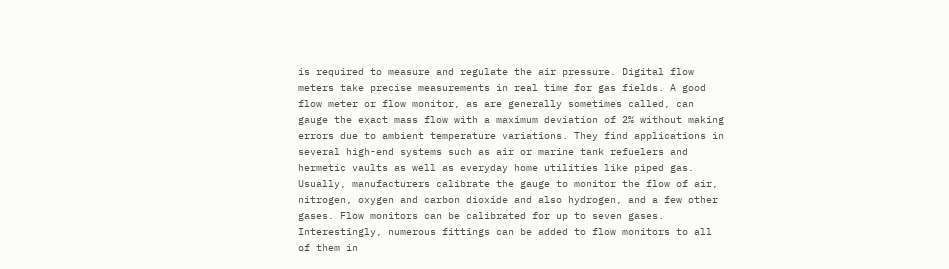is required to measure and regulate the air pressure. Digital flow meters take precise measurements in real time for gas fields. A good flow meter or flow monitor, as are generally sometimes called, can gauge the exact mass flow with a maximum deviation of 2% without making errors due to ambient temperature variations. They find applications in several high-end systems such as air or marine tank refuelers and hermetic vaults as well as everyday home utilities like piped gas. Usually, manufacturers calibrate the gauge to monitor the flow of air, nitrogen, oxygen and carbon dioxide and also hydrogen, and a few other gases. Flow monitors can be calibrated for up to seven gases. Interestingly, numerous fittings can be added to flow monitors to all of them in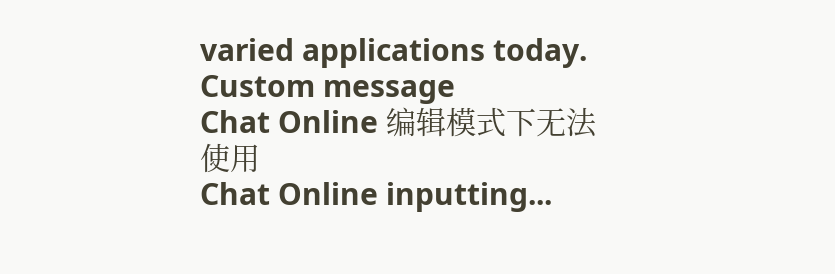varied applications today.
Custom message
Chat Online 编辑模式下无法使用
Chat Online inputting...